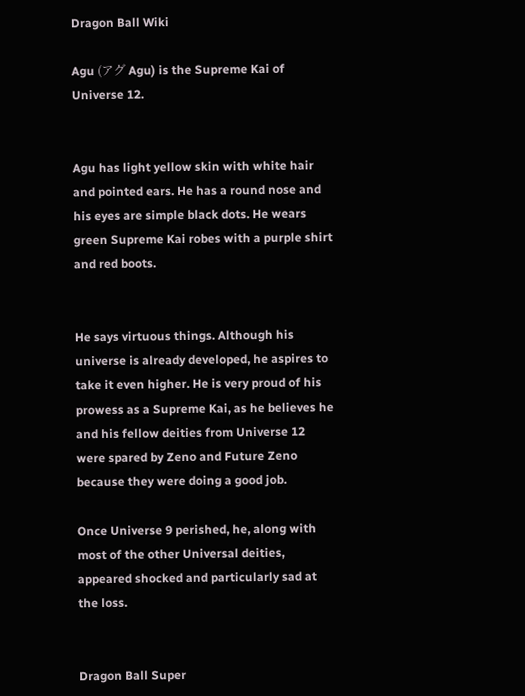Dragon Ball Wiki

Agu (アグ Agu) is the Supreme Kai of Universe 12.


Agu has light yellow skin with white hair and pointed ears. He has a round nose and his eyes are simple black dots. He wears green Supreme Kai robes with a purple shirt and red boots.


He says virtuous things. Although his universe is already developed, he aspires to take it even higher. He is very proud of his prowess as a Supreme Kai, as he believes he and his fellow deities from Universe 12 were spared by Zeno and Future Zeno because they were doing a good job.

Once Universe 9 perished, he, along with most of the other Universal deities, appeared shocked and particularly sad at the loss.


Dragon Ball Super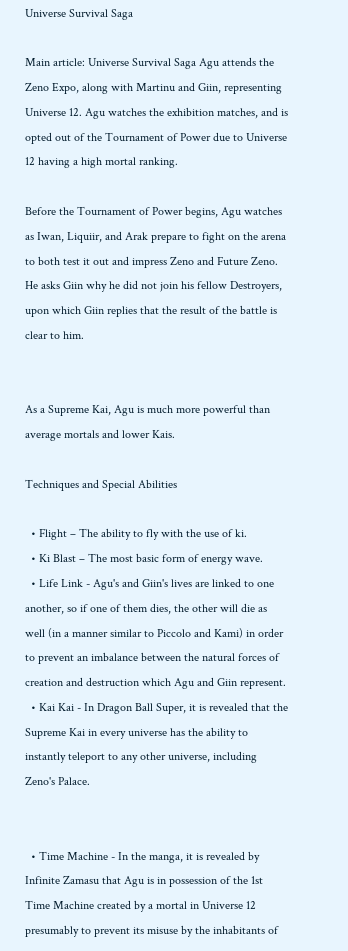Universe Survival Saga

Main article: Universe Survival Saga Agu attends the Zeno Expo, along with Martinu and Giin, representing Universe 12. Agu watches the exhibition matches, and is opted out of the Tournament of Power due to Universe 12 having a high mortal ranking.

Before the Tournament of Power begins, Agu watches as Iwan, Liquiir, and Arak prepare to fight on the arena to both test it out and impress Zeno and Future Zeno. He asks Giin why he did not join his fellow Destroyers, upon which Giin replies that the result of the battle is clear to him.


As a Supreme Kai, Agu is much more powerful than average mortals and lower Kais.

Techniques and Special Abilities

  • Flight – The ability to fly with the use of ki.
  • Ki Blast – The most basic form of energy wave.
  • Life Link - Agu's and Giin's lives are linked to one another, so if one of them dies, the other will die as well (in a manner similar to Piccolo and Kami) in order to prevent an imbalance between the natural forces of creation and destruction which Agu and Giin represent.
  • Kai Kai - In Dragon Ball Super, it is revealed that the Supreme Kai in every universe has the ability to instantly teleport to any other universe, including Zeno's Palace.


  • Time Machine - In the manga, it is revealed by Infinite Zamasu that Agu is in possession of the 1st Time Machine created by a mortal in Universe 12 presumably to prevent its misuse by the inhabitants of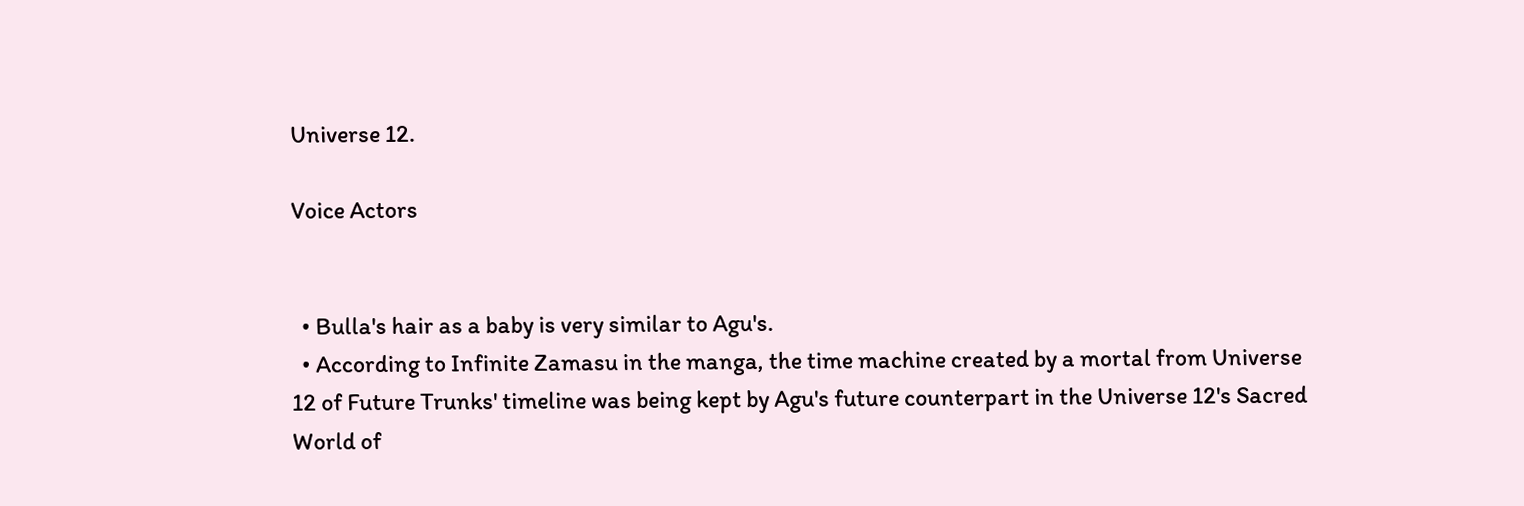Universe 12.

Voice Actors


  • Bulla's hair as a baby is very similar to Agu's.
  • According to Infinite Zamasu in the manga, the time machine created by a mortal from Universe 12 of Future Trunks' timeline was being kept by Agu's future counterpart in the Universe 12's Sacred World of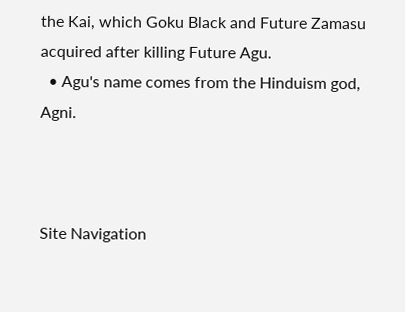the Kai, which Goku Black and Future Zamasu acquired after killing Future Agu.
  • Agu's name comes from the Hinduism god, Agni.



Site Navigation